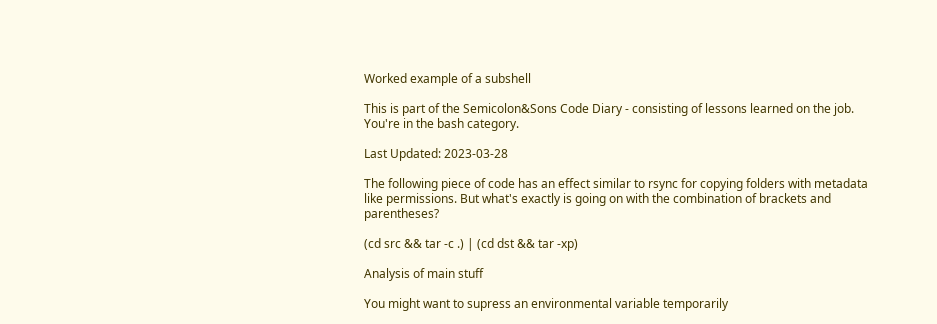Worked example of a subshell

This is part of the Semicolon&Sons Code Diary - consisting of lessons learned on the job. You're in the bash category.

Last Updated: 2023-03-28

The following piece of code has an effect similar to rsync for copying folders with metadata like permissions. But what's exactly is going on with the combination of brackets and parentheses?

(cd src && tar -c .) | (cd dst && tar -xp)

Analysis of main stuff

You might want to supress an environmental variable temporarily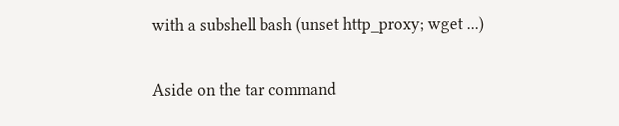with a subshell bash (unset http_proxy; wget ...)

Aside on the tar command